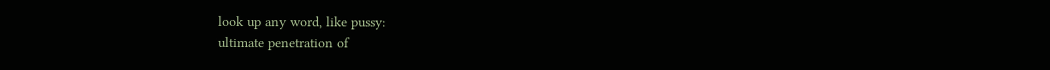look up any word, like pussy:
ultimate penetration of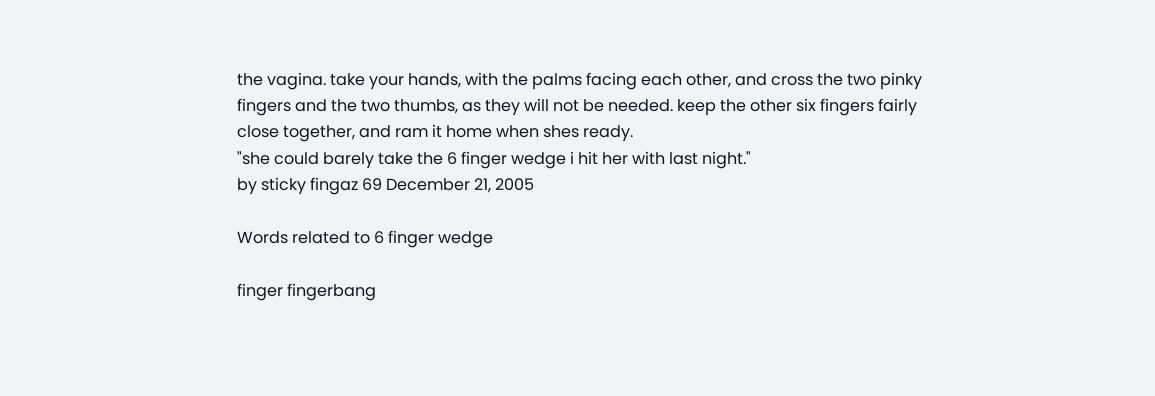the vagina. take your hands, with the palms facing each other, and cross the two pinky fingers and the two thumbs, as they will not be needed. keep the other six fingers fairly close together, and ram it home when shes ready.
"she could barely take the 6 finger wedge i hit her with last night."
by sticky fingaz 69 December 21, 2005

Words related to 6 finger wedge

finger fingerbang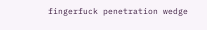fingerfuck penetration wedge